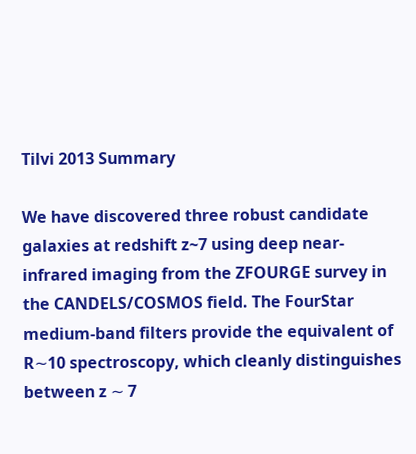Tilvi 2013 Summary

We have discovered three robust candidate galaxies at redshift z~7 using deep near-infrared imaging from the ZFOURGE survey in the CANDELS/COSMOS field. The FourStar medium-band filters provide the equivalent of R∼10 spectroscopy, which cleanly distinguishes between z ∼ 7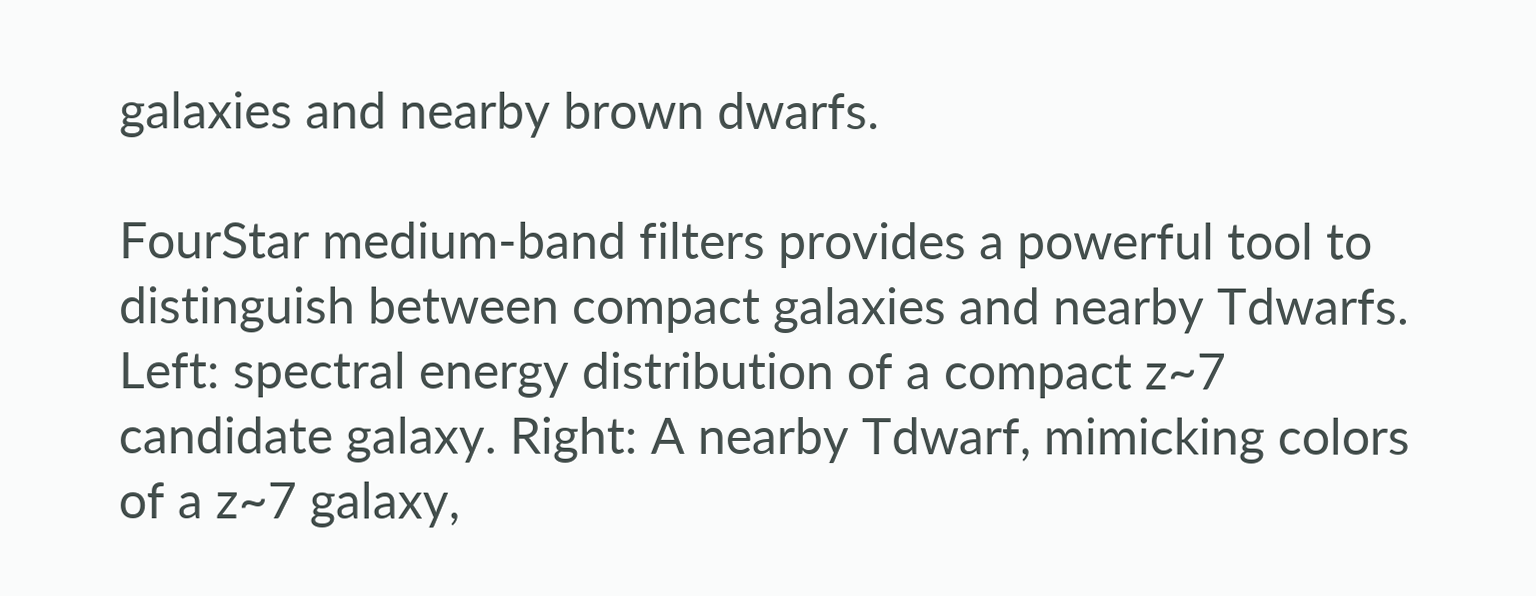galaxies and nearby brown dwarfs.

FourStar medium-band filters provides a powerful tool to distinguish between compact galaxies and nearby Tdwarfs. Left: spectral energy distribution of a compact z~7 candidate galaxy. Right: A nearby Tdwarf, mimicking colors of a z~7 galaxy,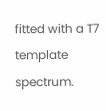fitted with a T7 template spectrum.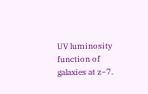UV luminosity function of galaxies at z~7.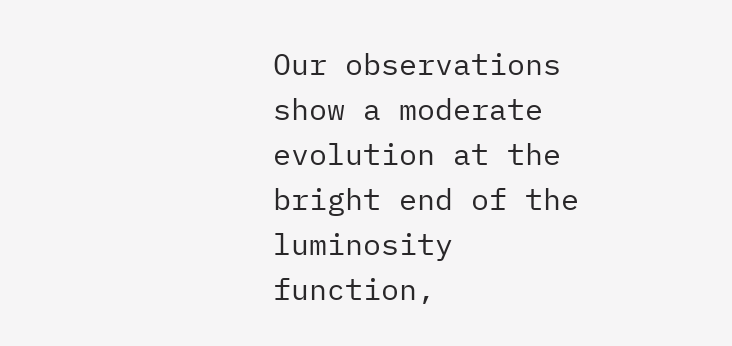Our observations show a moderate evolution at the bright end of the luminosity function,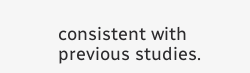consistent with previous studies.